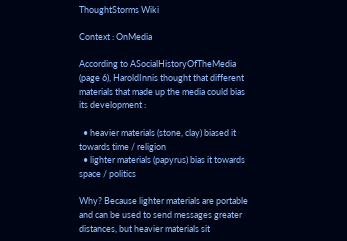ThoughtStorms Wiki

Context : OnMedia

According to ASocialHistoryOfTheMedia (page 6), HaroldInnis thought that different materials that made up the media could bias its development :

  • heavier materials (stone, clay) biased it towards time / religion
  • lighter materials (papyrus) bias it towards space / politics

Why? Because lighter materials are portable and can be used to send messages greater distances, but heavier materials sit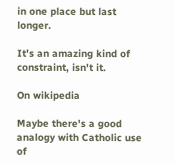in one place but last longer.

It's an amazing kind of constraint, isn't it.

On wikipedia

Maybe there's a good analogy with Catholic use of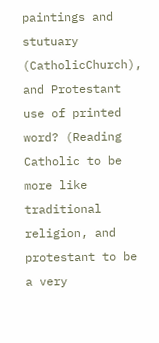paintings and stutuary (CatholicChurch), and Protestant use of printed word? (Reading Catholic to be more like traditional religion, and protestant to be a very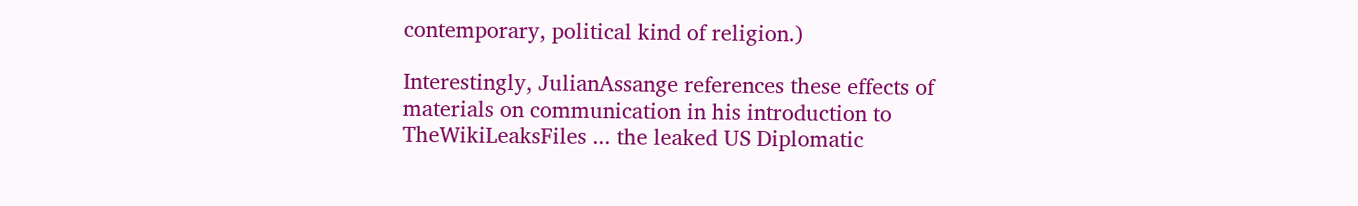contemporary, political kind of religion.)

Interestingly, JulianAssange references these effects of materials on communication in his introduction to TheWikiLeaksFiles ... the leaked US Diplomatic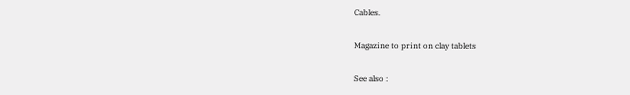Cables.

Magazine to print on clay tablets

See also :